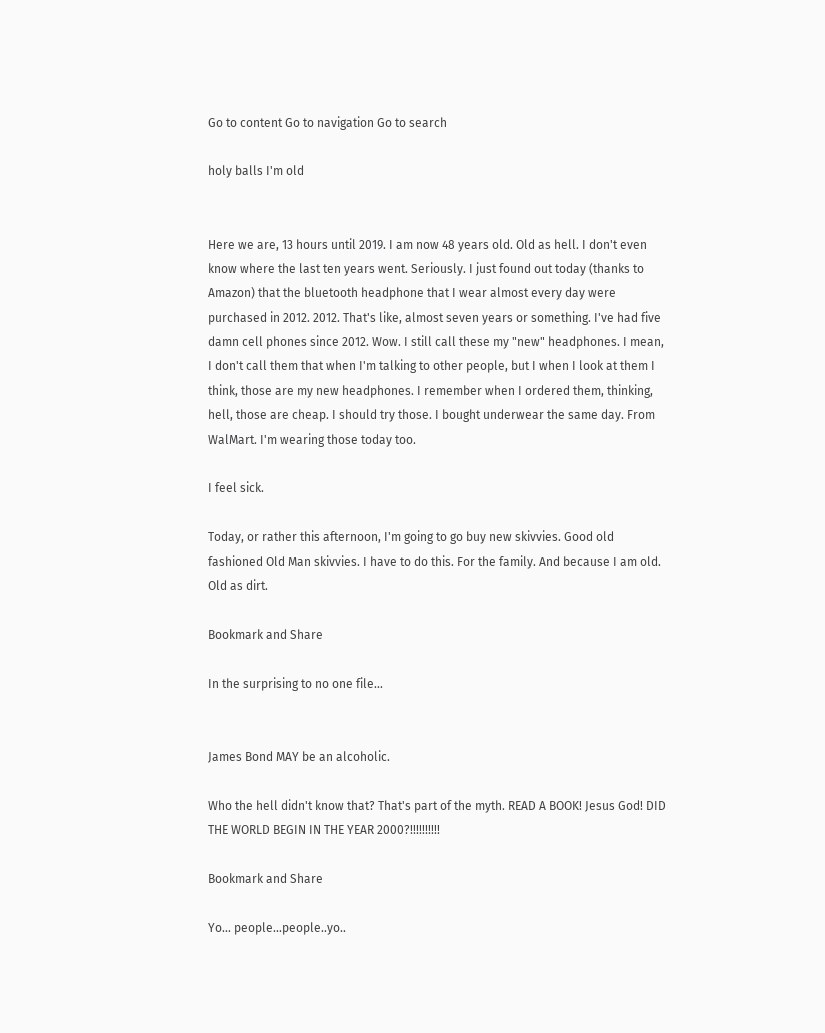Go to content Go to navigation Go to search

holy balls I'm old


Here we are, 13 hours until 2019. I am now 48 years old. Old as hell. I don't even know where the last ten years went. Seriously. I just found out today (thanks to Amazon) that the bluetooth headphone that I wear almost every day were purchased in 2012. 2012. That's like, almost seven years or something. I've had five damn cell phones since 2012. Wow. I still call these my "new" headphones. I mean, I don't call them that when I'm talking to other people, but I when I look at them I think, those are my new headphones. I remember when I ordered them, thinking, hell, those are cheap. I should try those. I bought underwear the same day. From WalMart. I'm wearing those today too.

I feel sick.

Today, or rather this afternoon, I'm going to go buy new skivvies. Good old fashioned Old Man skivvies. I have to do this. For the family. And because I am old. Old as dirt.

Bookmark and Share

In the surprising to no one file...


James Bond MAY be an alcoholic.

Who the hell didn't know that? That's part of the myth. READ A BOOK! Jesus God! DID THE WORLD BEGIN IN THE YEAR 2000?!!!!!!!!!!

Bookmark and Share

Yo... people...people..yo..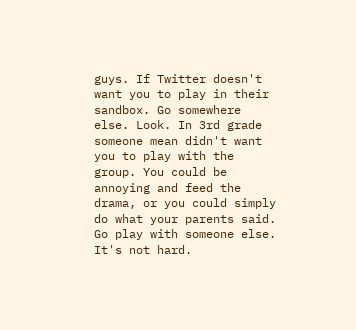guys. If Twitter doesn't want you to play in their sandbox. Go somewhere else. Look. In 3rd grade someone mean didn't want you to play with the group. You could be annoying and feed the drama, or you could simply do what your parents said. Go play with someone else. It's not hard.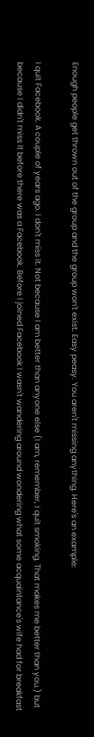Enough people get thrown out of the group and the group won't exist. Easy peasy. You aren't missing anything. Here's an example:

I quit Facebook. A couple of years ago. I don't miss it. Not because I am better than anyone else (I am, remember, I quit smoking. That makes me better than you.) but because I didn't miss it before there was a Facebook. Before I joined Facebook I wasn't wandering around wondering what some acquaintance's wife had for breakfast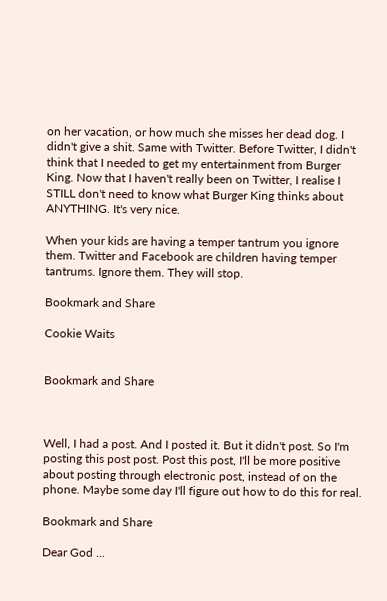on her vacation, or how much she misses her dead dog. I didn't give a shit. Same with Twitter. Before Twitter, I didn't think that I needed to get my entertainment from Burger King. Now that I haven't really been on Twitter, I realise I STILL don't need to know what Burger King thinks about ANYTHING. It's very nice.

When your kids are having a temper tantrum you ignore them. Twitter and Facebook are children having temper tantrums. Ignore them. They will stop.

Bookmark and Share

Cookie Waits


Bookmark and Share



Well, I had a post. And I posted it. But it didn't post. So I'm posting this post post. Post this post, I'll be more positive about posting through electronic post, instead of on the phone. Maybe some day I'll figure out how to do this for real.

Bookmark and Share

Dear God ...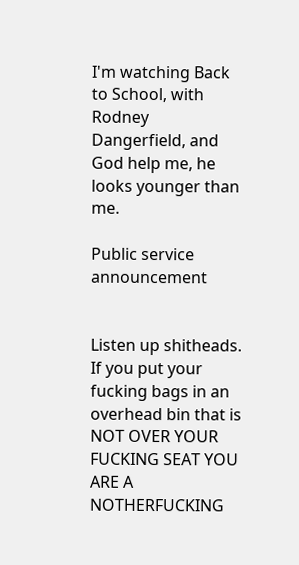I'm watching Back to School, with Rodney Dangerfield, and God help me, he looks younger than me.

Public service announcement


Listen up shitheads.  If you put your fucking bags in an overhead bin that is NOT OVER YOUR FUCKING SEAT YOU ARE A NOTHERFUCKING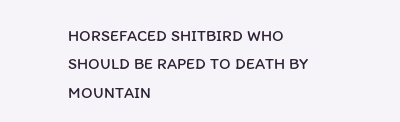HORSEFACED SHITBIRD WHO SHOULD BE RAPED TO DEATH BY MOUNTAIN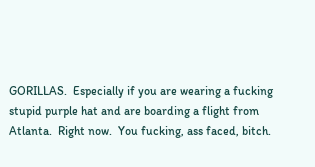GORILLAS.  Especially if you are wearing a fucking stupid purple hat and are boarding a flight from Atlanta.  Right now.  You fucking, ass faced, bitch.